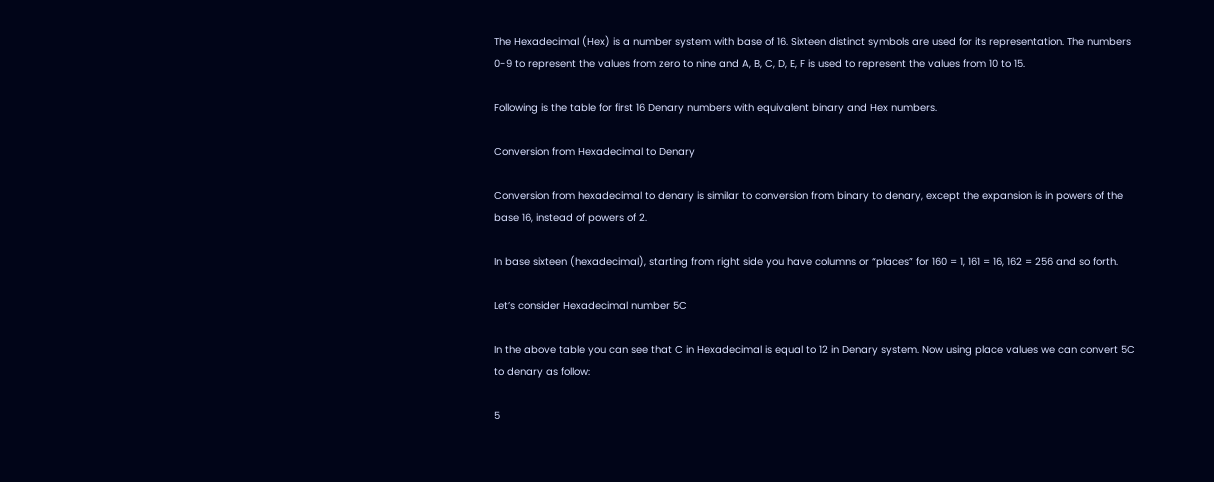The Hexadecimal (Hex) is a number system with base of 16. Sixteen distinct symbols are used for its representation. The numbers 0-9 to represent the values from zero to nine and A, B, C, D, E, F is used to represent the values from 10 to 15.

Following is the table for first 16 Denary numbers with equivalent binary and Hex numbers.

Conversion from Hexadecimal to Denary

Conversion from hexadecimal to denary is similar to conversion from binary to denary, except the expansion is in powers of the base 16, instead of powers of 2.

In base sixteen (hexadecimal), starting from right side you have columns or “places” for 160 = 1, 161 = 16, 162 = 256 and so forth.

Let’s consider Hexadecimal number 5C

In the above table you can see that C in Hexadecimal is equal to 12 in Denary system. Now using place values we can convert 5C to denary as follow:

5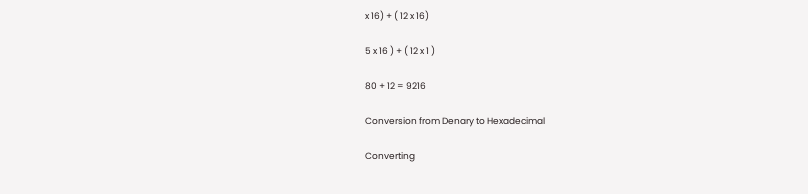x 16) + ( 12 x 16)

5 x 16 ) + ( 12 x 1 )

80 + 12 = 9216

Conversion from Denary to Hexadecimal

Converting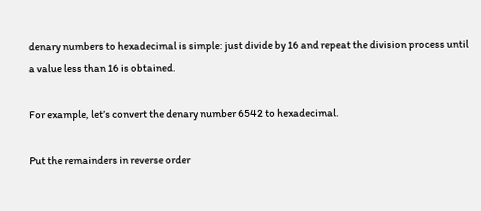denary numbers to hexadecimal is simple: just divide by 16 and repeat the division process until a value less than 16 is obtained.

For example, let’s convert the denary number 6542 to hexadecimal.

Put the remainders in reverse order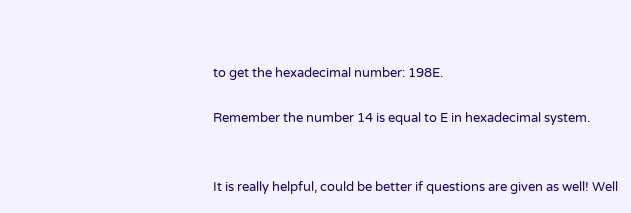to get the hexadecimal number: 198E.

Remember the number 14 is equal to E in hexadecimal system.


It is really helpful, could be better if questions are given as well! Well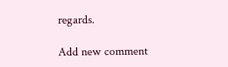regards.

Add new comment